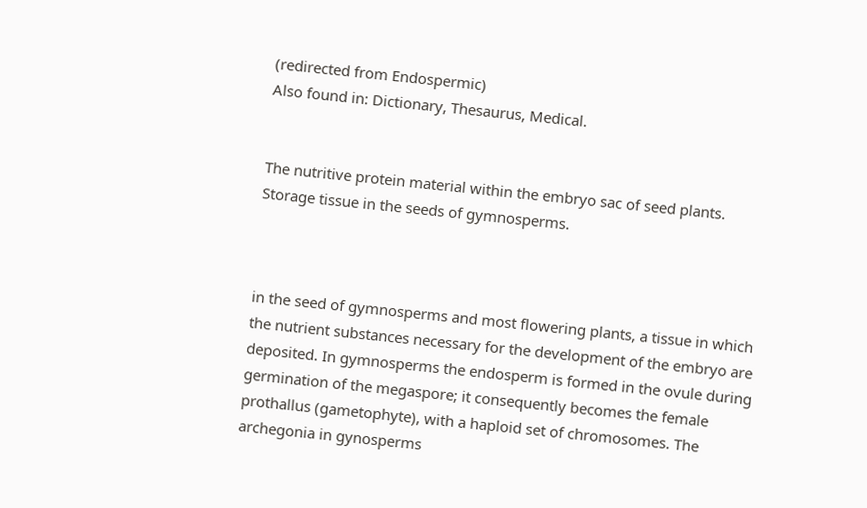(redirected from Endospermic)
Also found in: Dictionary, Thesaurus, Medical.


The nutritive protein material within the embryo sac of seed plants.
Storage tissue in the seeds of gymnosperms.



in the seed of gymnosperms and most flowering plants, a tissue in which the nutrient substances necessary for the development of the embryo are deposited. In gymnosperms the endosperm is formed in the ovule during germination of the megaspore; it consequently becomes the female prothallus (gametophyte), with a haploid set of chromosomes. The archegonia in gynosperms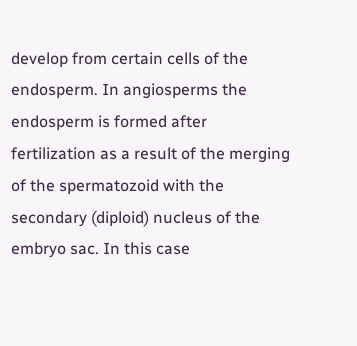develop from certain cells of the endosperm. In angiosperms the endosperm is formed after fertilization as a result of the merging of the spermatozoid with the secondary (diploid) nucleus of the embryo sac. In this case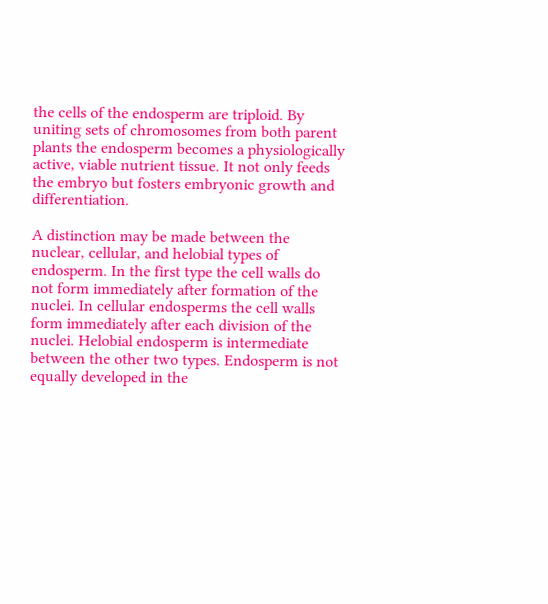the cells of the endosperm are triploid. By uniting sets of chromosomes from both parent plants the endosperm becomes a physiologically active, viable nutrient tissue. It not only feeds the embryo but fosters embryonic growth and differentiation.

A distinction may be made between the nuclear, cellular, and helobial types of endosperm. In the first type the cell walls do not form immediately after formation of the nuclei. In cellular endosperms the cell walls form immediately after each division of the nuclei. Helobial endosperm is intermediate between the other two types. Endosperm is not equally developed in the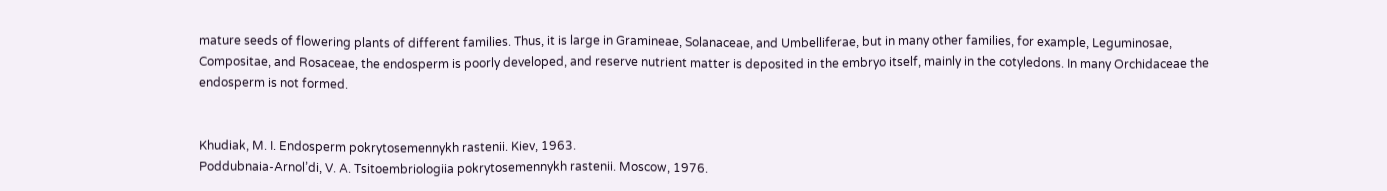mature seeds of flowering plants of different families. Thus, it is large in Gramineae, Solanaceae, and Umbelliferae, but in many other families, for example, Leguminosae, Compositae, and Rosaceae, the endosperm is poorly developed, and reserve nutrient matter is deposited in the embryo itself, mainly in the cotyledons. In many Orchidaceae the endosperm is not formed.


Khudiak, M. I. Endosperm pokrytosemennykh rastenii. Kiev, 1963.
Poddubnaia-Arnol’di, V. A. Tsitoembriologiia pokrytosemennykh rastenii. Moscow, 1976.